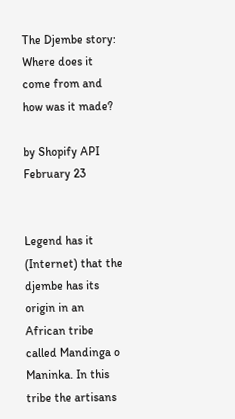The Djembe story: Where does it come from and how was it made?

by Shopify API February 23


Legend has it (Internet) that the djembe has its origin in an African tribe called Mandinga o Maninka. In this tribe the artisans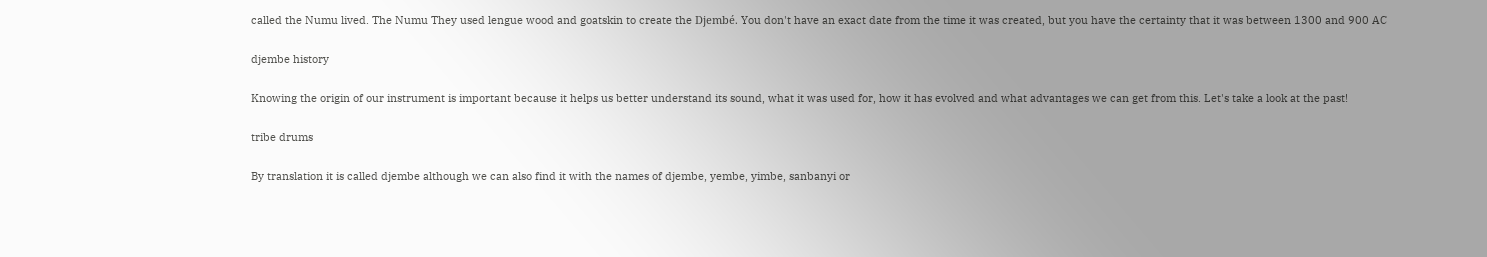called the Numu lived. The Numu They used lengue wood and goatskin to create the Djembé. You don't have an exact date from the time it was created, but you have the certainty that it was between 1300 and 900 AC

djembe history

Knowing the origin of our instrument is important because it helps us better understand its sound, what it was used for, how it has evolved and what advantages we can get from this. Let's take a look at the past!

tribe drums

By translation it is called djembe although we can also find it with the names of djembe, yembe, yimbe, sanbanyi or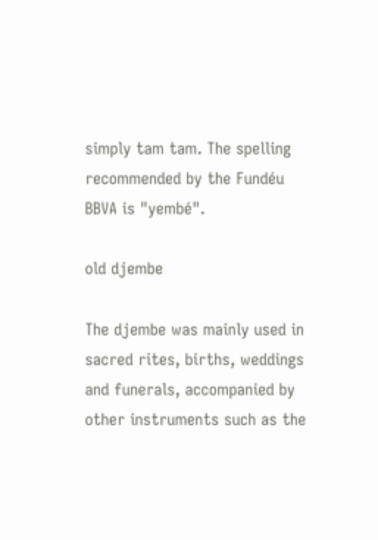simply tam tam. The spelling recommended by the Fundéu BBVA is "yembé".

old djembe

The djembe was mainly used in sacred rites, births, weddings and funerals, accompanied by other instruments such as the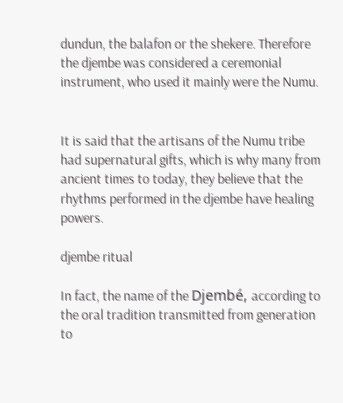dundun, the balafon or the shekere. Therefore the djembe was considered a ceremonial instrument, who used it mainly were the Numu.


It is said that the artisans of the Numu tribe had supernatural gifts, which is why many from ancient times to today, they believe that the rhythms performed in the djembe have healing powers.

djembe ritual

In fact, the name of the Djembé, according to the oral tradition transmitted from generation to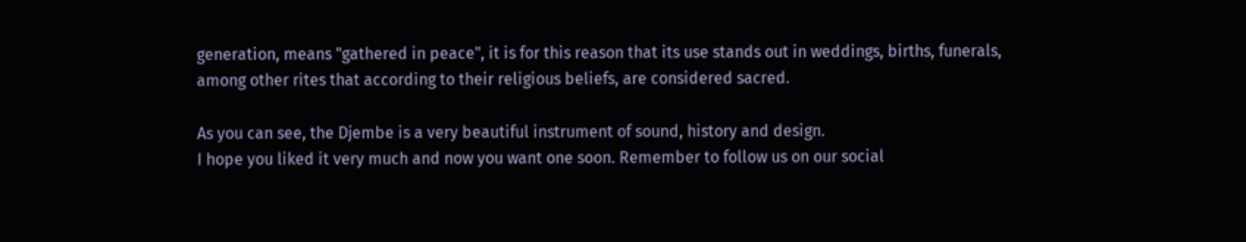generation, means "gathered in peace", it is for this reason that its use stands out in weddings, births, funerals, among other rites that according to their religious beliefs, are considered sacred.

As you can see, the Djembe is a very beautiful instrument of sound, history and design.
I hope you liked it very much and now you want one soon. Remember to follow us on our social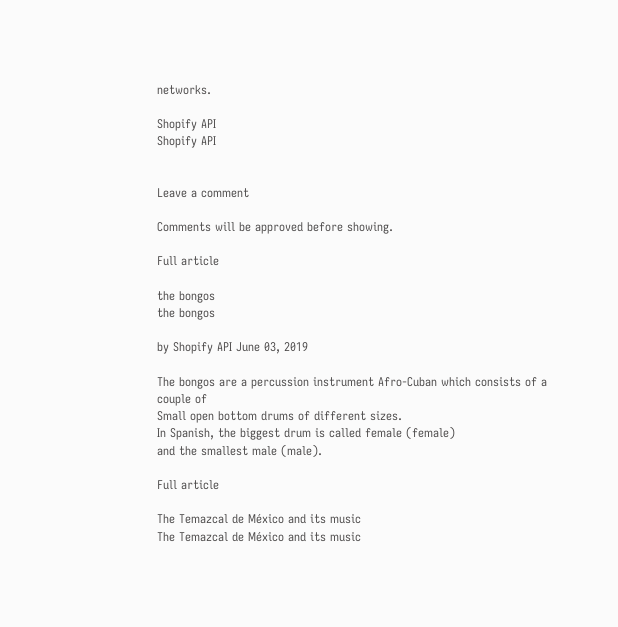networks.

Shopify API
Shopify API


Leave a comment

Comments will be approved before showing.

Full article

the bongos
the bongos

by Shopify API June 03, 2019

The bongos are a percussion instrument Afro-Cuban which consists of a couple of
Small open bottom drums of different sizes.
In Spanish, the biggest drum is called female (female)
and the smallest male (male).

Full article

The Temazcal de México and its music
The Temazcal de México and its music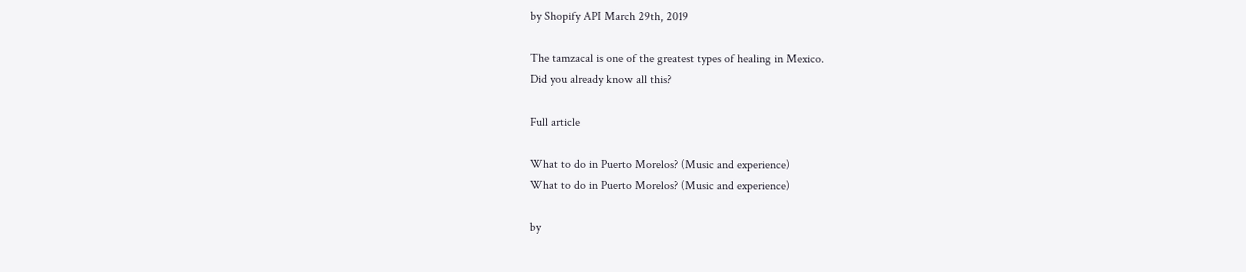by Shopify API March 29th, 2019

The tamzacal is one of the greatest types of healing in Mexico.
Did you already know all this?

Full article

What to do in Puerto Morelos? (Music and experience)
What to do in Puerto Morelos? (Music and experience)

by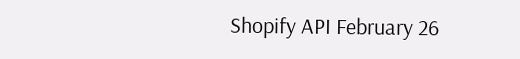Shopify API February 26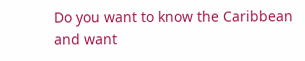Do you want to know the Caribbean and want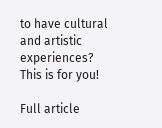to have cultural and artistic experiences? This is for you!

Full article